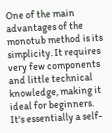One of the main advantages of the monotub method is its simplicity. It requires very few components and little technical knowledge, making it ideal for beginners. It's essentially a self-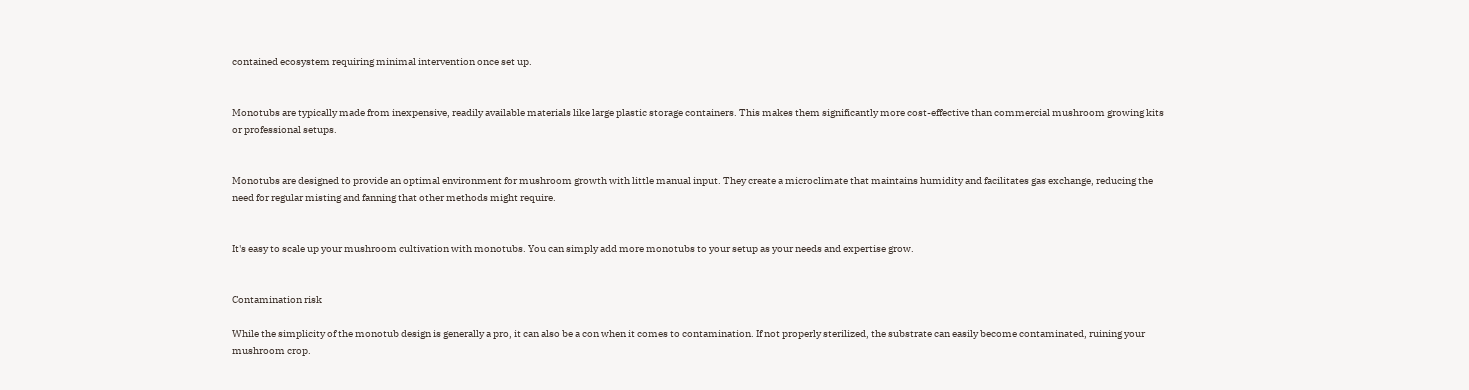contained ecosystem requiring minimal intervention once set up.


Monotubs are typically made from inexpensive, readily available materials like large plastic storage containers. This makes them significantly more cost-effective than commercial mushroom growing kits or professional setups.


Monotubs are designed to provide an optimal environment for mushroom growth with little manual input. They create a microclimate that maintains humidity and facilitates gas exchange, reducing the need for regular misting and fanning that other methods might require.


It's easy to scale up your mushroom cultivation with monotubs. You can simply add more monotubs to your setup as your needs and expertise grow.


Contamination risk

While the simplicity of the monotub design is generally a pro, it can also be a con when it comes to contamination. If not properly sterilized, the substrate can easily become contaminated, ruining your mushroom crop.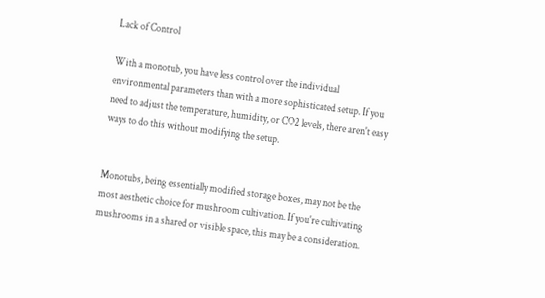Lack of Control

With a monotub, you have less control over the individual environmental parameters than with a more sophisticated setup. If you need to adjust the temperature, humidity, or CO2 levels, there aren't easy ways to do this without modifying the setup.


Monotubs, being essentially modified storage boxes, may not be the most aesthetic choice for mushroom cultivation. If you're cultivating mushrooms in a shared or visible space, this may be a consideration.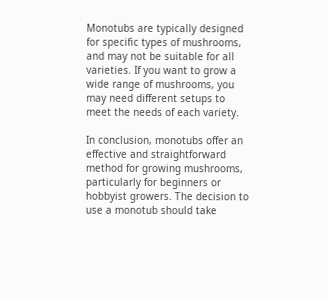Monotubs are typically designed for specific types of mushrooms, and may not be suitable for all varieties. If you want to grow a wide range of mushrooms, you may need different setups to meet the needs of each variety.

In conclusion, monotubs offer an effective and straightforward method for growing mushrooms, particularly for beginners or hobbyist growers. The decision to use a monotub should take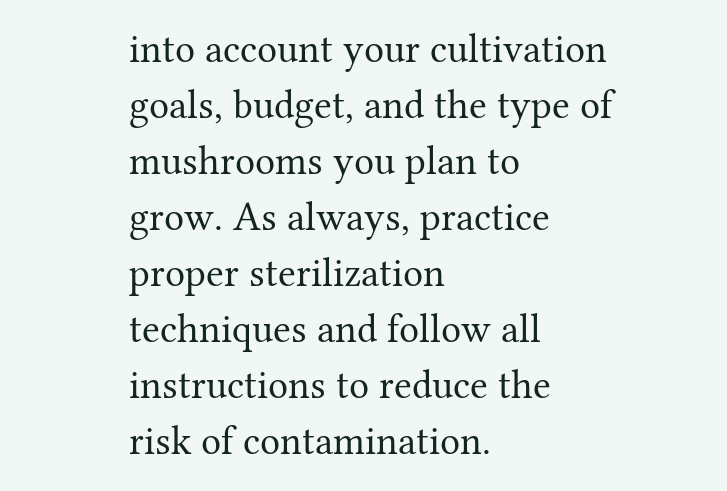into account your cultivation goals, budget, and the type of mushrooms you plan to grow. As always, practice proper sterilization techniques and follow all instructions to reduce the risk of contamination.